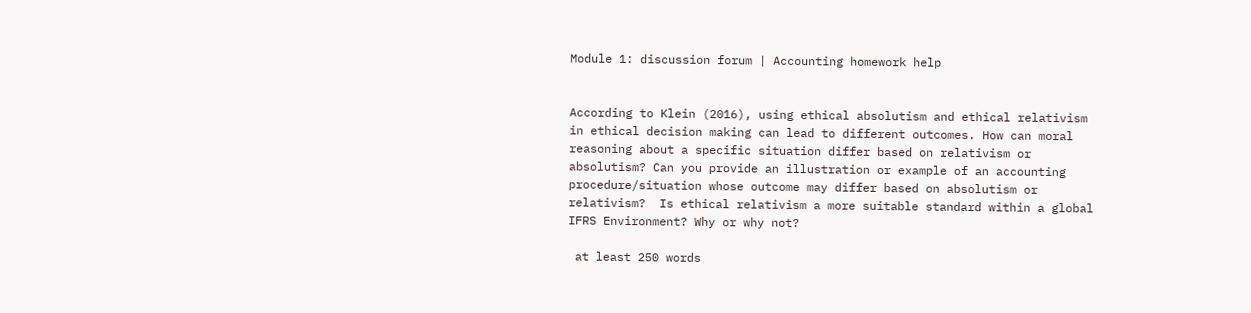Module 1: discussion forum | Accounting homework help


According to Klein (2016), using ethical absolutism and ethical relativism in ethical decision making can lead to different outcomes. How can moral reasoning about a specific situation differ based on relativism or absolutism? Can you provide an illustration or example of an accounting procedure/situation whose outcome may differ based on absolutism or relativism?  Is ethical relativism a more suitable standard within a global IFRS Environment? Why or why not?

 at least 250 words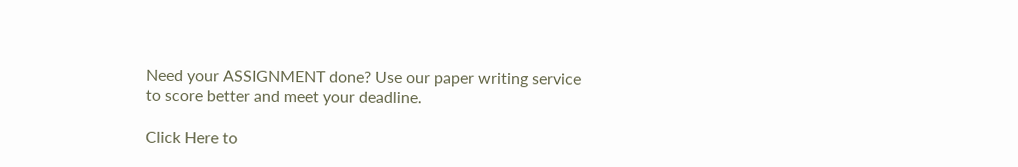Need your ASSIGNMENT done? Use our paper writing service to score better and meet your deadline.

Click Here to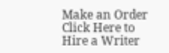Make an Order Click Here to Hire a Writer